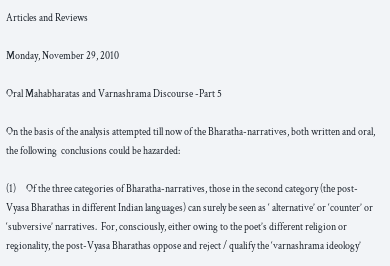Articles and Reviews

Monday, November 29, 2010

Oral Mahabharatas and Varnashrama Discourse -Part 5

On the basis of the analysis attempted till now of the Bharatha-narratives, both written and oral, the following  conclusions could be hazarded:

(1)     Of the three categories of Bharatha-narratives, those in the second category (the post-Vyasa Bharathas in different Indian languages) can surely be seen as ‘ alternative’ or ‘counter’ or ‘subversive’ narratives.  For, consciously, either owing to the poet’s different religion or regionality, the post-Vyasa Bharathas oppose and reject / qualify the ‘varnashrama ideology’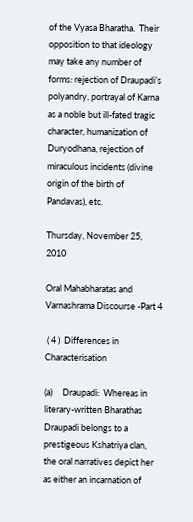of the Vyasa Bharatha.  Their opposition to that ideology may take any number of forms: rejection of Draupadi’s polyandry, portrayal of Karna as a noble but ill-fated tragic character, humanization of Duryodhana, rejection of miraculous incidents (divine origin of the birth of Pandavas), etc.

Thursday, November 25, 2010

Oral Mahabharatas and Varnashrama Discourse -Part 4

 ( 4 )  Differences in Characterisation

(a)     Draupadi:  Whereas in literary-written Bharathas Draupadi belongs to a prestigeous Kshatriya clan, the oral narratives depict her as either an incarnation of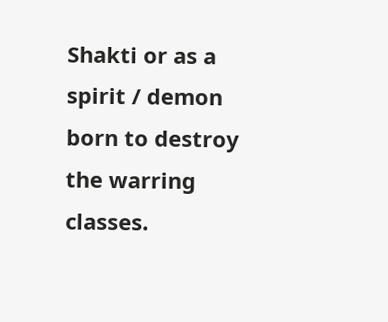Shakti or as a spirit / demon born to destroy the warring classes.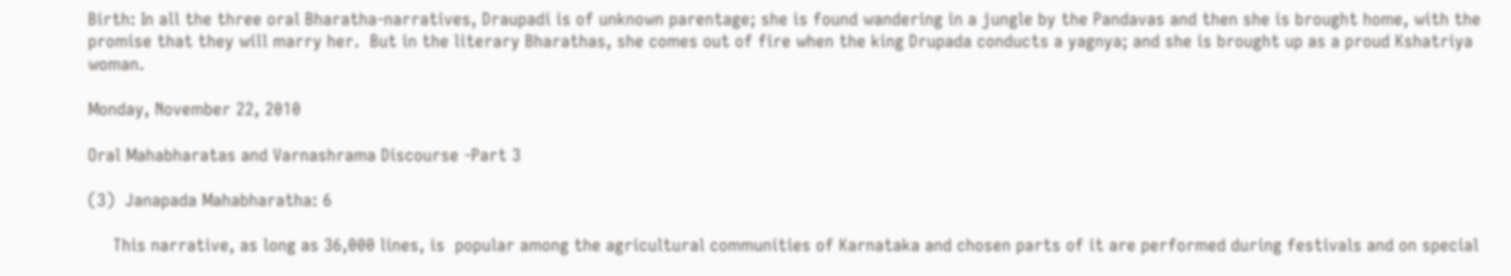Birth: In all the three oral Bharatha-narratives, Draupadi is of unknown parentage; she is found wandering in a jungle by the Pandavas and then she is brought home, with the promise that they will marry her.  But in the literary Bharathas, she comes out of fire when the king Drupada conducts a yagnya; and she is brought up as a proud Kshatriya woman.

Monday, November 22, 2010

Oral Mahabharatas and Varnashrama Discourse -Part 3

(3)  Janapada Mahabharatha: 6

     This narrative, as long as 36,000 lines, is  popular among the agricultural communities of Karnataka and chosen parts of it are performed during festivals and on special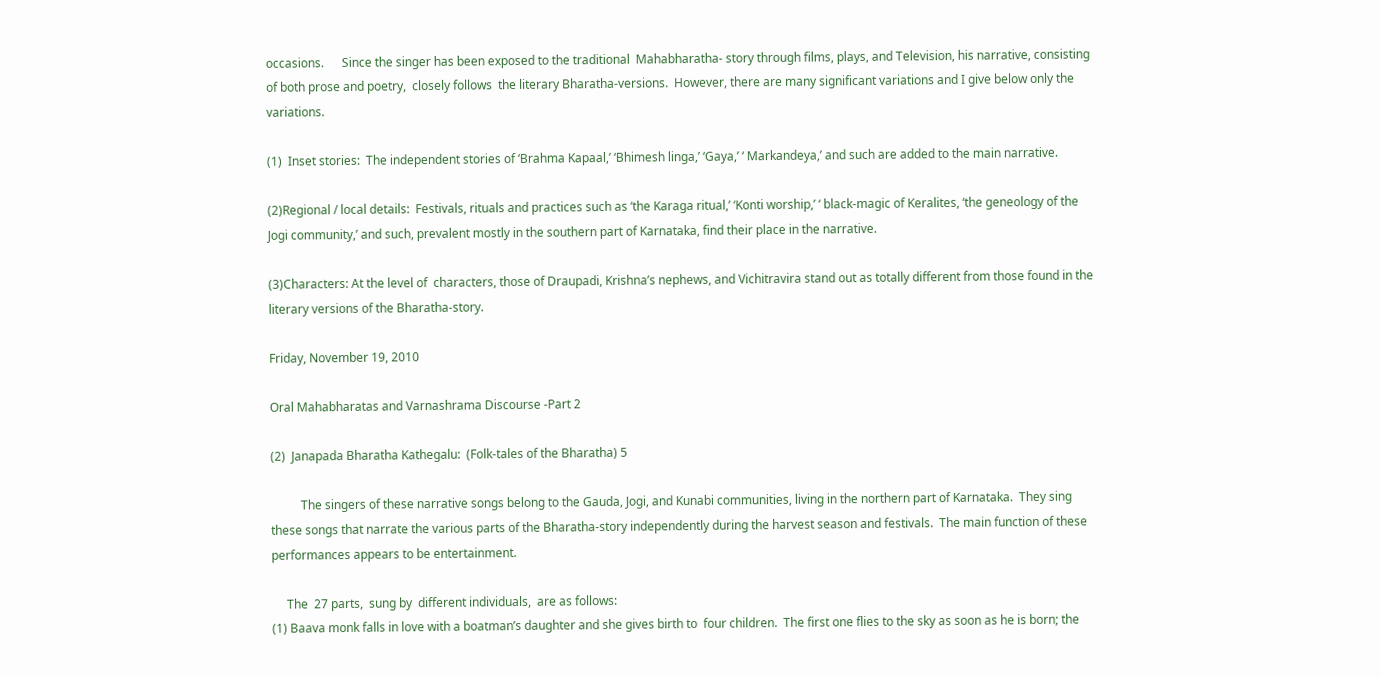occasions.      Since the singer has been exposed to the traditional  Mahabharatha- story through films, plays, and Television, his narrative, consisting of both prose and poetry,  closely follows  the literary Bharatha-versions.  However, there are many significant variations and I give below only the variations.

(1)  Inset stories:  The independent stories of ‘Brahma Kapaal,’ ‘Bhimesh linga,’ ‘Gaya,’ ‘ Markandeya,’ and such are added to the main narrative.

(2)Regional / local details:  Festivals, rituals and practices such as ‘the Karaga ritual,’ ‘Konti worship,’ ‘ black-magic of Keralites, ‘the geneology of the Jogi community,’ and such, prevalent mostly in the southern part of Karnataka, find their place in the narrative.

(3)Characters: At the level of  characters, those of Draupadi, Krishna’s nephews, and Vichitravira stand out as totally different from those found in the literary versions of the Bharatha-story.

Friday, November 19, 2010

Oral Mahabharatas and Varnashrama Discourse -Part 2

(2)  Janapada Bharatha Kathegalu:  (Folk-tales of the Bharatha) 5

          The singers of these narrative songs belong to the Gauda, Jogi, and Kunabi communities, living in the northern part of Karnataka.  They sing these songs that narrate the various parts of the Bharatha-story independently during the harvest season and festivals.  The main function of these performances appears to be entertainment.

     The  27 parts,  sung by  different individuals,  are as follows:
(1) Baava monk falls in love with a boatman’s daughter and she gives birth to  four children.  The first one flies to the sky as soon as he is born; the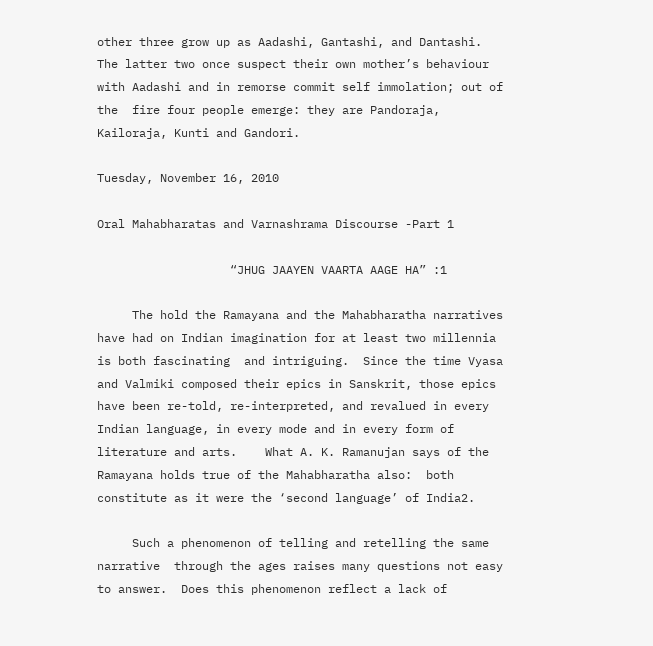other three grow up as Aadashi, Gantashi, and Dantashi.  The latter two once suspect their own mother’s behaviour with Aadashi and in remorse commit self immolation; out of the  fire four people emerge: they are Pandoraja, Kailoraja, Kunti and Gandori.

Tuesday, November 16, 2010

Oral Mahabharatas and Varnashrama Discourse -Part 1

                   “JHUG JAAYEN VAARTA AAGE HA” :1

     The hold the Ramayana and the Mahabharatha narratives have had on Indian imagination for at least two millennia is both fascinating  and intriguing.  Since the time Vyasa and Valmiki composed their epics in Sanskrit, those epics  have been re-told, re-interpreted, and revalued in every Indian language, in every mode and in every form of literature and arts.    What A. K. Ramanujan says of the Ramayana holds true of the Mahabharatha also:  both constitute as it were the ‘second language’ of India2.

     Such a phenomenon of telling and retelling the same narrative  through the ages raises many questions not easy to answer.  Does this phenomenon reflect a lack of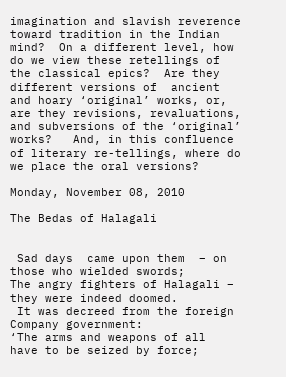imagination and slavish reverence toward tradition in the Indian mind?  On a different level, how do we view these retellings of the classical epics?  Are they different versions of  ancient and hoary ‘original’ works, or, are they revisions, revaluations, and subversions of the ‘original’ works?   And, in this confluence of literary re-tellings, where do we place the oral versions?

Monday, November 08, 2010

The Bedas of Halagali


 Sad days  came upon them  – on those who wielded swords;
The angry fighters of Halagali – they were indeed doomed.
 It was decreed from the foreign Company government:
‘The arms and weapons of all  have to be seized by force;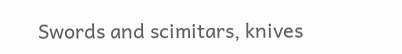Swords and scimitars, knives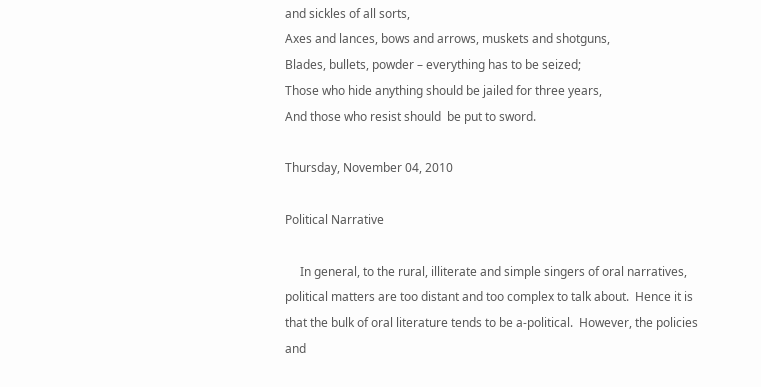and sickles of all sorts,
Axes and lances, bows and arrows, muskets and shotguns,
Blades, bullets, powder – everything has to be seized;
Those who hide anything should be jailed for three years,
And those who resist should  be put to sword.

Thursday, November 04, 2010

Political Narrative

     In general, to the rural, illiterate and simple singers of oral narratives, political matters are too distant and too complex to talk about.  Hence it is that the bulk of oral literature tends to be a-political.  However, the policies and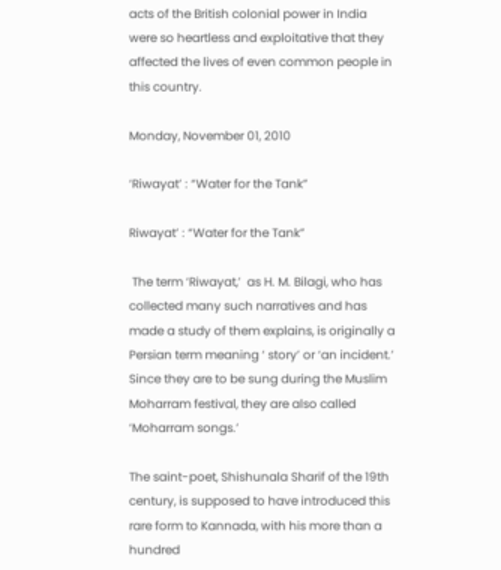acts of the British colonial power in India were so heartless and exploitative that they affected the lives of even common people in this country.

Monday, November 01, 2010

‘Riwayat’ : “Water for the Tank”

Riwayat’ : “Water for the Tank”

 The term ‘Riwayat,’  as H. M. Bilagi, who has collected many such narratives and has made a study of them explains, is originally a Persian term meaning ‘ story’ or ‘an incident.’  Since they are to be sung during the Muslim Moharram festival, they are also called ‘Moharram songs.’

The saint-poet, Shishunala Sharif of the 19th century, is supposed to have introduced this rare form to Kannada, with his more than a hundred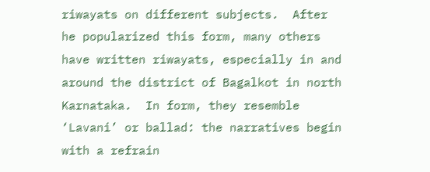riwayats on different subjects.  After he popularized this form, many others have written riwayats, especially in and around the district of Bagalkot in north Karnataka.  In form, they resemble ‘Lavani’ or ballad: the narratives begin with a refrain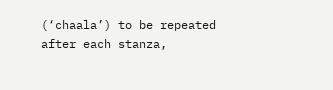(‘chaala’) to be repeated after each stanza,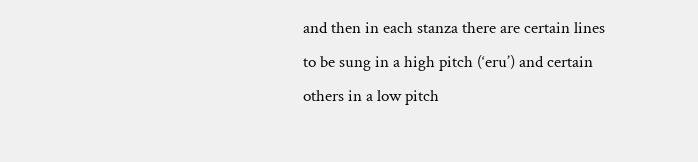and then in each stanza there are certain lines to be sung in a high pitch (‘eru’) and certain others in a low pitch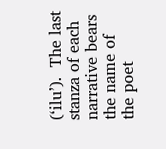(‘ilu’).  The last stanza of each narrative bears the name of the poet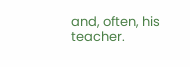and, often, his teacher.